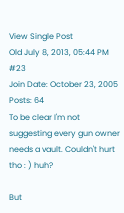View Single Post
Old July 8, 2013, 05:44 PM   #23
Join Date: October 23, 2005
Posts: 64
To be clear I'm not suggesting every gun owner needs a vault. Couldn't hurt tho : ) huh?

But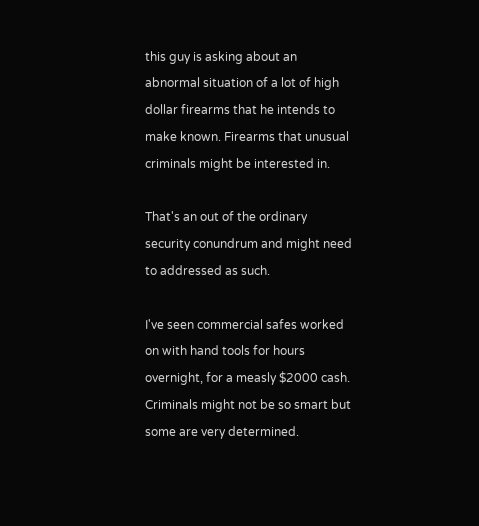this guy is asking about an abnormal situation of a lot of high dollar firearms that he intends to make known. Firearms that unusual criminals might be interested in.

That's an out of the ordinary security conundrum and might need to addressed as such.

I've seen commercial safes worked on with hand tools for hours overnight, for a measly $2000 cash. Criminals might not be so smart but some are very determined.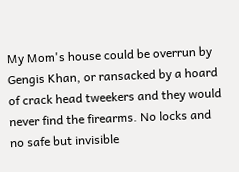My Mom's house could be overrun by Gengis Khan, or ransacked by a hoard of crack head tweekers and they would never find the firearms. No locks and no safe but invisible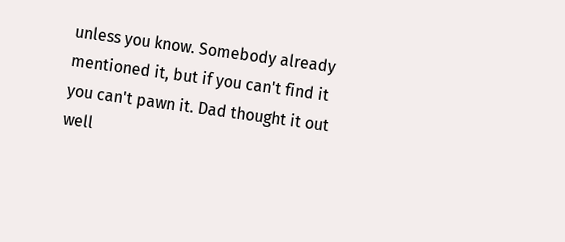unless you know. Somebody already mentioned it, but if you can't find it you can't pawn it. Dad thought it out well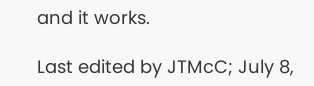and it works.

Last edited by JTMcC; July 8,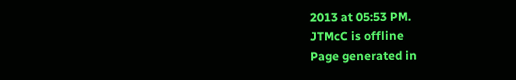2013 at 05:53 PM.
JTMcC is offline
Page generated in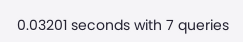0.03201 seconds with 7 queries